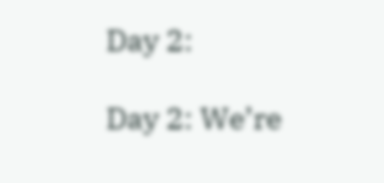Day 2:

Day 2: We’re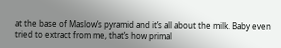at the base of Maslow’s pyramid and it’s all about the milk. Baby even tried to extract from me, that’s how primal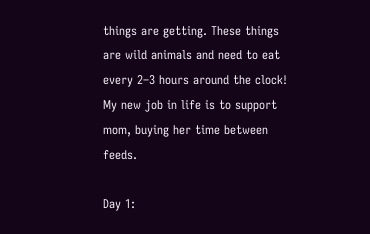things are getting. These things are wild animals and need to eat every 2–3 hours around the clock! My new job in life is to support mom, buying her time between feeds.

Day 1: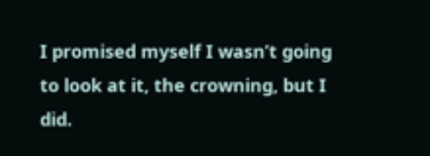I promised myself I wasn’t going to look at it, the crowning, but I did.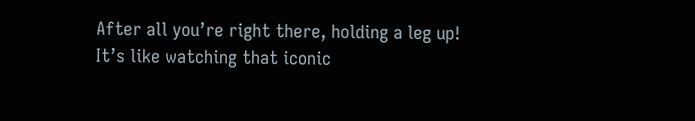After all you’re right there, holding a leg up! It’s like watching that iconic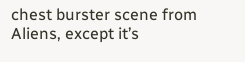chest burster scene from Aliens, except it’s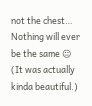not the chest… Nothing will ever be the same 😐 (It was actually kinda beautiful.)